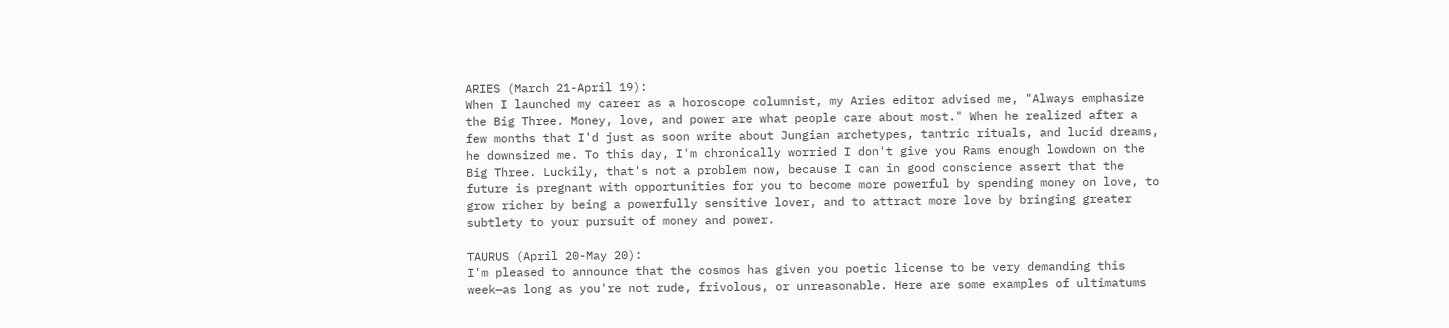ARIES (March 21-April 19):
When I launched my career as a horoscope columnist, my Aries editor advised me, "Always emphasize the Big Three. Money, love, and power are what people care about most." When he realized after a few months that I'd just as soon write about Jungian archetypes, tantric rituals, and lucid dreams, he downsized me. To this day, I'm chronically worried I don't give you Rams enough lowdown on the Big Three. Luckily, that's not a problem now, because I can in good conscience assert that the future is pregnant with opportunities for you to become more powerful by spending money on love, to grow richer by being a powerfully sensitive lover, and to attract more love by bringing greater subtlety to your pursuit of money and power.

TAURUS (April 20-May 20):
I'm pleased to announce that the cosmos has given you poetic license to be very demanding this week—as long as you're not rude, frivolous, or unreasonable. Here are some examples of ultimatums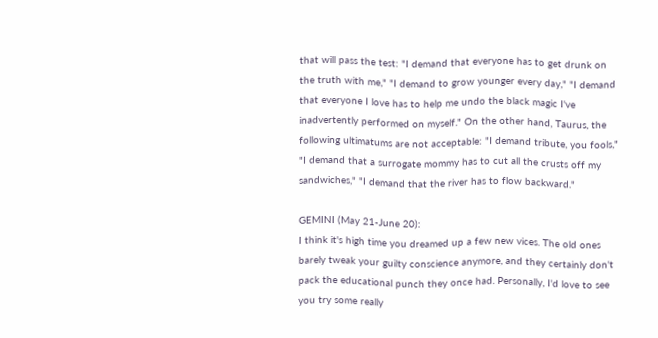that will pass the test: "I demand that everyone has to get drunk on the truth with me," "I demand to grow younger every day," "I demand that everyone I love has to help me undo the black magic I've inadvertently performed on myself." On the other hand, Taurus, the following ultimatums are not acceptable: "I demand tribute, you fools," "I demand that a surrogate mommy has to cut all the crusts off my sandwiches," "I demand that the river has to flow backward."

GEMINI (May 21-June 20):
I think it's high time you dreamed up a few new vices. The old ones barely tweak your guilty conscience anymore, and they certainly don't pack the educational punch they once had. Personally, I'd love to see you try some really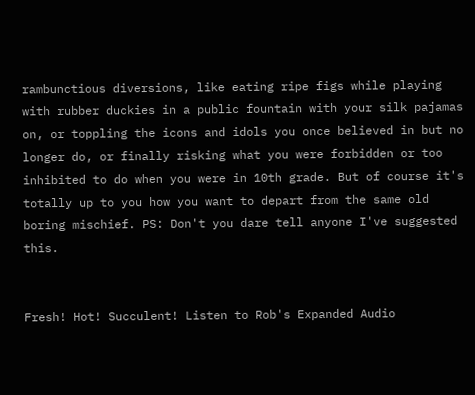rambunctious diversions, like eating ripe figs while playing with rubber duckies in a public fountain with your silk pajamas on, or toppling the icons and idols you once believed in but no longer do, or finally risking what you were forbidden or too inhibited to do when you were in 10th grade. But of course it's totally up to you how you want to depart from the same old boring mischief. PS: Don't you dare tell anyone I've suggested this.


Fresh! Hot! Succulent! Listen to Rob's Expanded Audio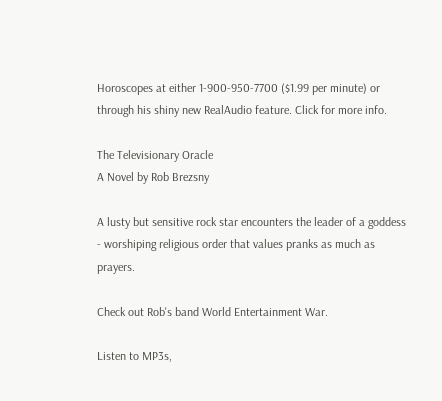Horoscopes at either 1-900-950-7700 ($1.99 per minute) or through his shiny new RealAudio feature. Click for more info.

The Televisionary Oracle
A Novel by Rob Brezsny

A lusty but sensitive rock star encounters the leader of a goddess - worshiping religious order that values pranks as much as prayers.

Check out Rob's band World Entertainment War.

Listen to MP3s,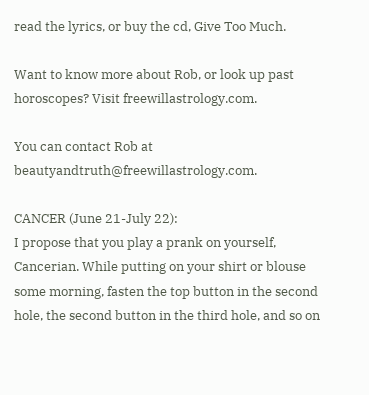read the lyrics, or buy the cd, Give Too Much.

Want to know more about Rob, or look up past horoscopes? Visit freewillastrology.com.

You can contact Rob at beautyandtruth@freewillastrology.com.

CANCER (June 21-July 22):
I propose that you play a prank on yourself, Cancerian. While putting on your shirt or blouse some morning, fasten the top button in the second hole, the second button in the third hole, and so on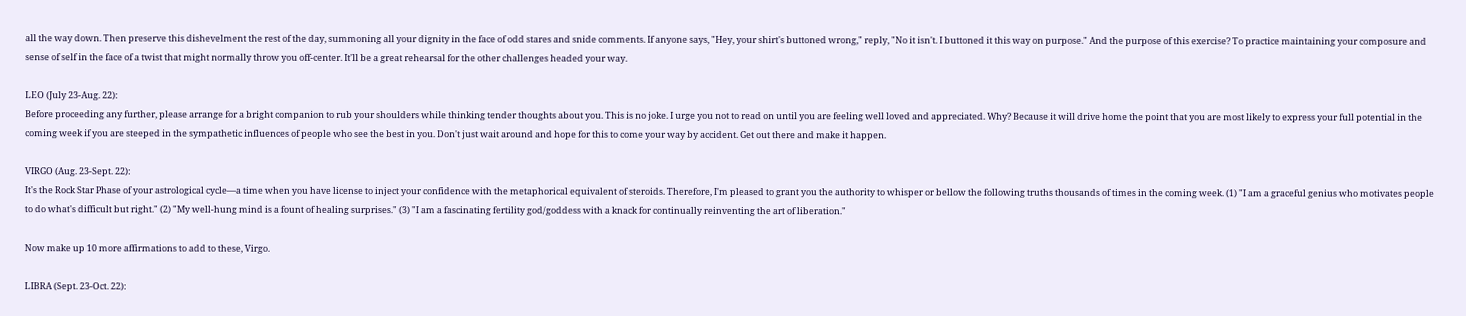all the way down. Then preserve this dishevelment the rest of the day, summoning all your dignity in the face of odd stares and snide comments. If anyone says, "Hey, your shirt's buttoned wrong," reply, "No it isn't. I buttoned it this way on purpose." And the purpose of this exercise? To practice maintaining your composure and sense of self in the face of a twist that might normally throw you off-center. It'll be a great rehearsal for the other challenges headed your way.

LEO (July 23-Aug. 22):
Before proceeding any further, please arrange for a bright companion to rub your shoulders while thinking tender thoughts about you. This is no joke. I urge you not to read on until you are feeling well loved and appreciated. Why? Because it will drive home the point that you are most likely to express your full potential in the coming week if you are steeped in the sympathetic influences of people who see the best in you. Don't just wait around and hope for this to come your way by accident. Get out there and make it happen.

VIRGO (Aug. 23-Sept. 22):
It's the Rock Star Phase of your astrological cycle—a time when you have license to inject your confidence with the metaphorical equivalent of steroids. Therefore, I'm pleased to grant you the authority to whisper or bellow the following truths thousands of times in the coming week. (1) "I am a graceful genius who motivates people to do what's difficult but right." (2) "My well-hung mind is a fount of healing surprises." (3) "I am a fascinating fertility god/goddess with a knack for continually reinventing the art of liberation."

Now make up 10 more affirmations to add to these, Virgo.

LIBRA (Sept. 23-Oct. 22):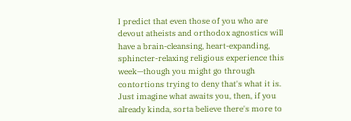I predict that even those of you who are devout atheists and orthodox agnostics will have a brain-cleansing, heart-expanding, sphincter-relaxing religious experience this week—though you might go through contortions trying to deny that's what it is. Just imagine what awaits you, then, if you already kinda, sorta believe there's more to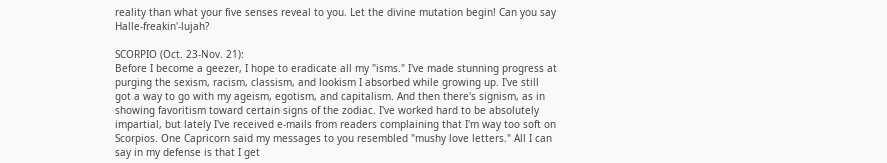reality than what your five senses reveal to you. Let the divine mutation begin! Can you say Halle-freakin'-lujah?

SCORPIO (Oct. 23-Nov. 21):
Before I become a geezer, I hope to eradicate all my "isms." I've made stunning progress at purging the sexism, racism, classism, and lookism I absorbed while growing up. I've still got a way to go with my ageism, egotism, and capitalism. And then there's signism, as in showing favoritism toward certain signs of the zodiac. I've worked hard to be absolutely impartial, but lately I've received e-mails from readers complaining that I'm way too soft on Scorpios. One Capricorn said my messages to you resembled "mushy love letters." All I can say in my defense is that I get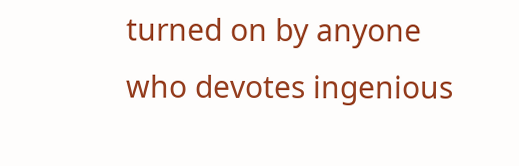turned on by anyone who devotes ingenious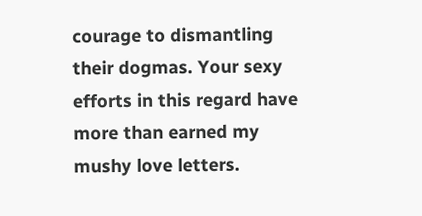courage to dismantling their dogmas. Your sexy efforts in this regard have more than earned my mushy love letters.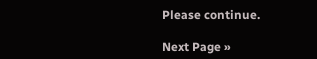Please continue.

Next Page »